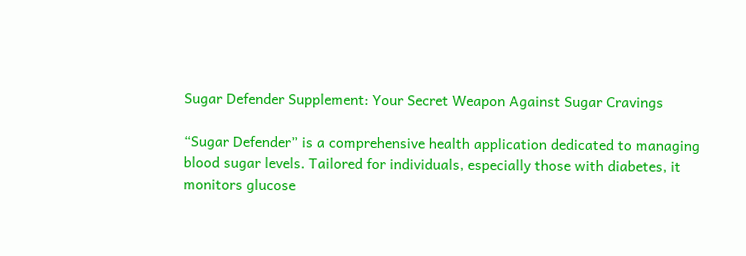Sugar Defender Supplement: Your Secret Weapon Against Sugar Cravings

“Sugar Defender” is a comprehensive health application dedicated to managing blood sugar levels. Tailored for individuals, especially those with diabetes, it monitors glucose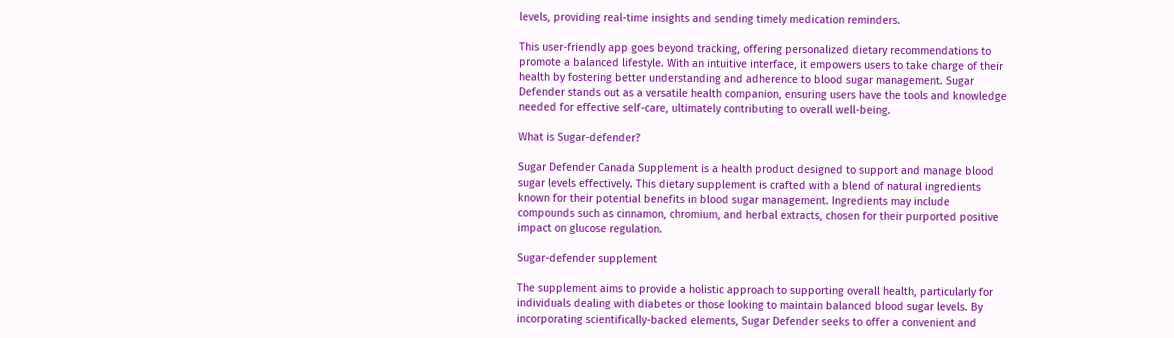levels, providing real-time insights and sending timely medication reminders.

This user-friendly app goes beyond tracking, offering personalized dietary recommendations to promote a balanced lifestyle. With an intuitive interface, it empowers users to take charge of their health by fostering better understanding and adherence to blood sugar management. Sugar Defender stands out as a versatile health companion, ensuring users have the tools and knowledge needed for effective self-care, ultimately contributing to overall well-being.

What is Sugar-defender?

Sugar Defender Canada Supplement is a health product designed to support and manage blood sugar levels effectively. This dietary supplement is crafted with a blend of natural ingredients known for their potential benefits in blood sugar management. Ingredients may include compounds such as cinnamon, chromium, and herbal extracts, chosen for their purported positive impact on glucose regulation.

Sugar-defender supplement

The supplement aims to provide a holistic approach to supporting overall health, particularly for individuals dealing with diabetes or those looking to maintain balanced blood sugar levels. By incorporating scientifically-backed elements, Sugar Defender seeks to offer a convenient and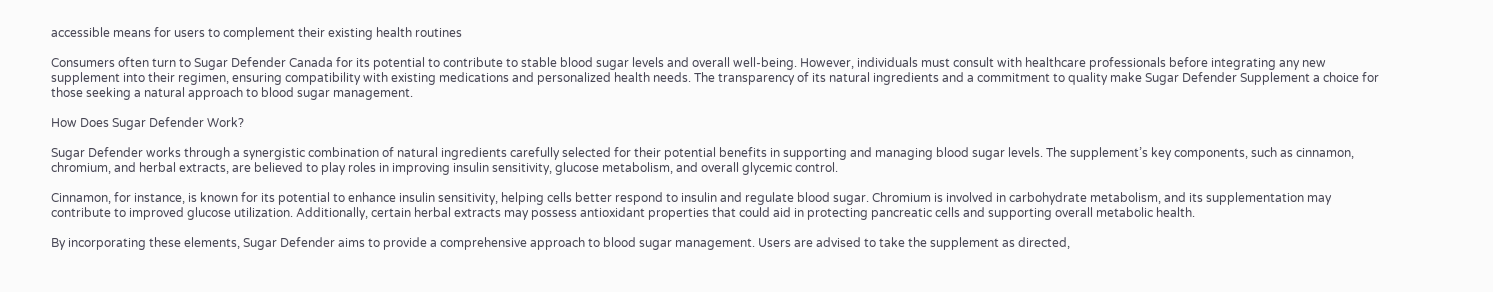accessible means for users to complement their existing health routines

Consumers often turn to Sugar Defender Canada for its potential to contribute to stable blood sugar levels and overall well-being. However, individuals must consult with healthcare professionals before integrating any new supplement into their regimen, ensuring compatibility with existing medications and personalized health needs. The transparency of its natural ingredients and a commitment to quality make Sugar Defender Supplement a choice for those seeking a natural approach to blood sugar management.

How Does Sugar Defender Work?

Sugar Defender works through a synergistic combination of natural ingredients carefully selected for their potential benefits in supporting and managing blood sugar levels. The supplement’s key components, such as cinnamon, chromium, and herbal extracts, are believed to play roles in improving insulin sensitivity, glucose metabolism, and overall glycemic control.

Cinnamon, for instance, is known for its potential to enhance insulin sensitivity, helping cells better respond to insulin and regulate blood sugar. Chromium is involved in carbohydrate metabolism, and its supplementation may contribute to improved glucose utilization. Additionally, certain herbal extracts may possess antioxidant properties that could aid in protecting pancreatic cells and supporting overall metabolic health.

By incorporating these elements, Sugar Defender aims to provide a comprehensive approach to blood sugar management. Users are advised to take the supplement as directed,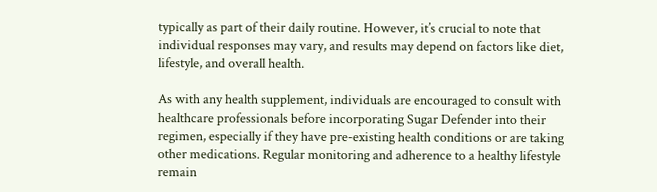typically as part of their daily routine. However, it’s crucial to note that individual responses may vary, and results may depend on factors like diet, lifestyle, and overall health.

As with any health supplement, individuals are encouraged to consult with healthcare professionals before incorporating Sugar Defender into their regimen, especially if they have pre-existing health conditions or are taking other medications. Regular monitoring and adherence to a healthy lifestyle remain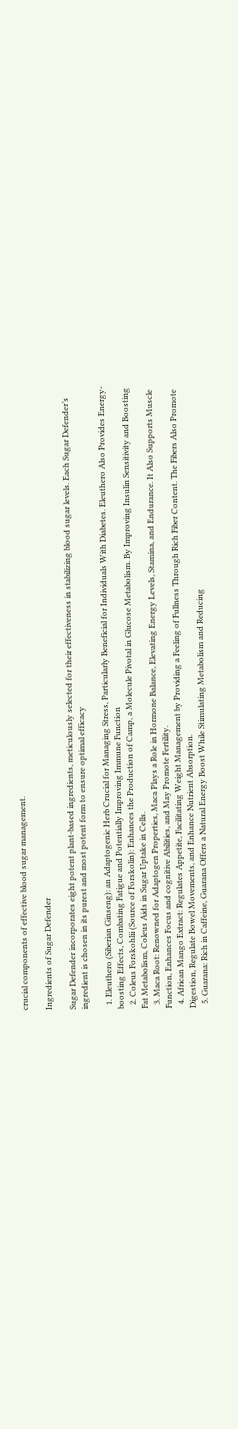crucial components of effective blood sugar management.

Ingredients of Sugar Defender

Sugar Defender incorporates eight potent plant-based ingredients, meticulously selected for their effectiveness in stabilizing blood sugar levels. Each Sugar Defender’s ingredient is chosen in its purest and most potent form to ensure optimal efficacy

  1. Eleuthero (Siberian Ginseng): an Adaptogenic Herb Crucial for Managing Stress, Particularly Beneficial for Individuals With Diabetes. Eleuthero Also Provides Energy-boosting Effects, Combating Fatigue and Potentially Improving Immune Function
  2. Coleus Forskohlii (Source of Forskolin): Enhances the Production of Camp, a Molecule Pivotal in Glucose Metabolism. By Improving Insulin Sensitivity and Boosting Fat Metabolism, Coleus Aids in Sugar Uptake in Cells.
  3. Maca Root: Renowned for Adaptogen Properties, Maca Plays a Role in Hormone Balance, Elevating Energy Levels, Stamina, and Endurance. It Also Supports Muscle Function, Enhances Focus and cognitive Abilities, and May Promote Fertility.
  4. African Mango Extract: Regulates Appetite, Facilitating Weight Management by Providing a Feeling of Fullness Through Rich Fiber Content. The Fibers Also Promote Digestion, Regulate Bowel Movements, and Enhance Nutrient Absorption.
  5. Guarana: Rich in Caffeine, Guarana Offers a Natural Energy Boost While Stimulating Metabolism and Reducing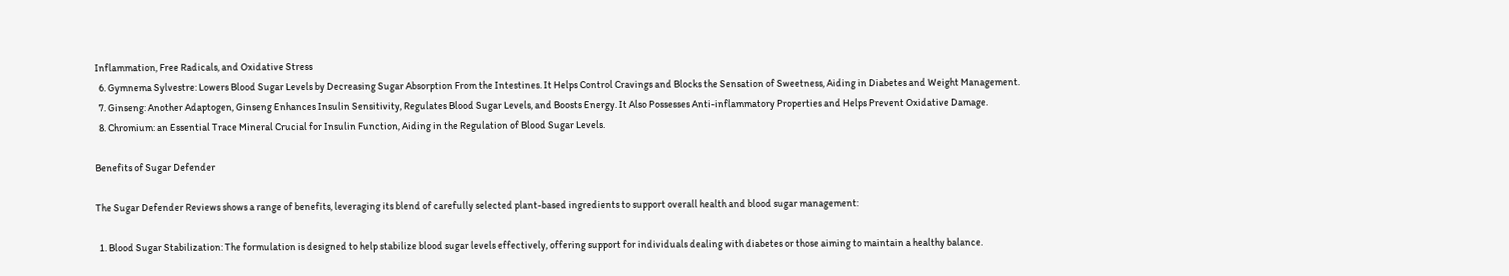Inflammation, Free Radicals, and Oxidative Stress
  6. Gymnema Sylvestre: Lowers Blood Sugar Levels by Decreasing Sugar Absorption From the Intestines. It Helps Control Cravings and Blocks the Sensation of Sweetness, Aiding in Diabetes and Weight Management.
  7. Ginseng: Another Adaptogen, Ginseng Enhances Insulin Sensitivity, Regulates Blood Sugar Levels, and Boosts Energy. It Also Possesses Anti-inflammatory Properties and Helps Prevent Oxidative Damage.
  8. Chromium: an Essential Trace Mineral Crucial for Insulin Function, Aiding in the Regulation of Blood Sugar Levels.

Benefits of Sugar Defender

The Sugar Defender Reviews shows a range of benefits, leveraging its blend of carefully selected plant-based ingredients to support overall health and blood sugar management:

  1. Blood Sugar Stabilization: The formulation is designed to help stabilize blood sugar levels effectively, offering support for individuals dealing with diabetes or those aiming to maintain a healthy balance.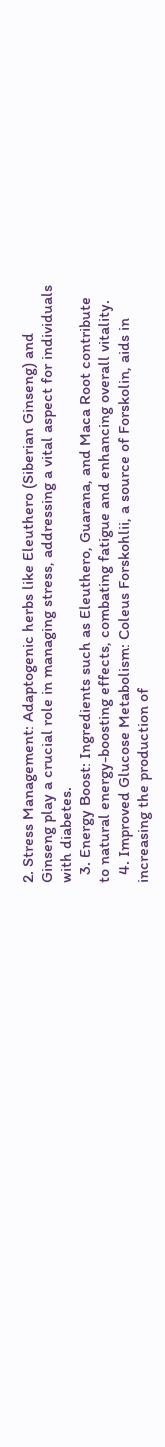2. Stress Management: Adaptogenic herbs like Eleuthero (Siberian Ginseng) and Ginseng play a crucial role in managing stress, addressing a vital aspect for individuals with diabetes.
  3. Energy Boost: Ingredients such as Eleuthero, Guarana, and Maca Root contribute to natural energy-boosting effects, combating fatigue and enhancing overall vitality.
  4. Improved Glucose Metabolism: Coleus Forskohlii, a source of Forskolin, aids in increasing the production of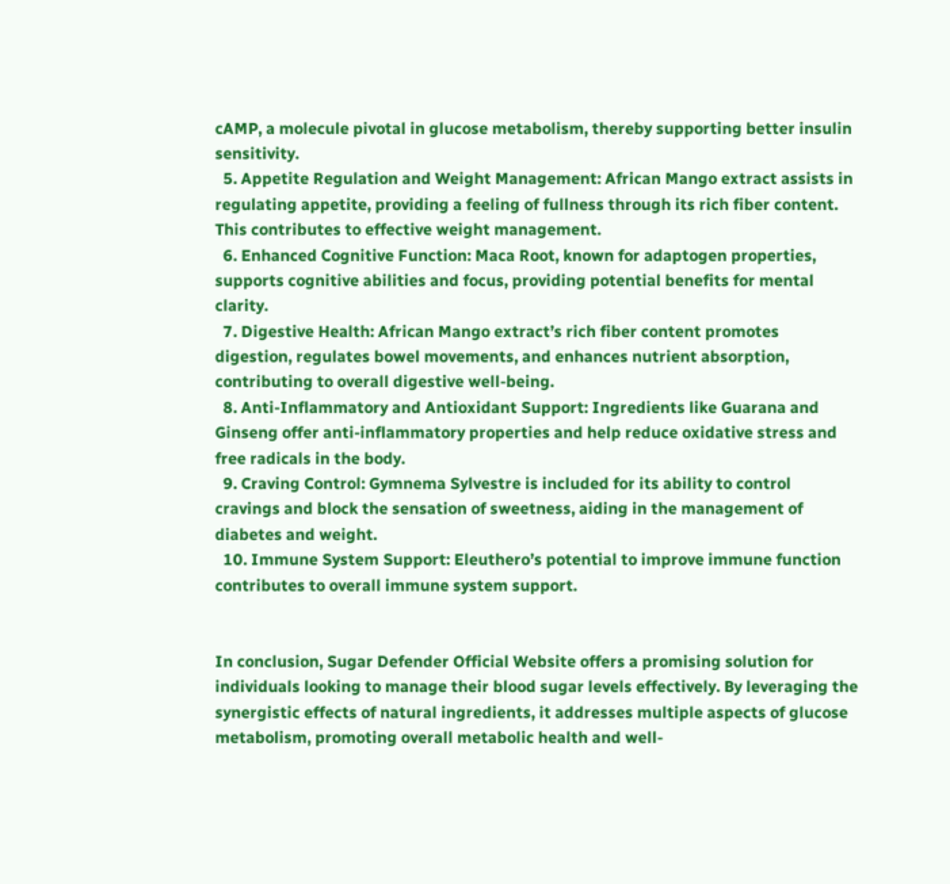cAMP, a molecule pivotal in glucose metabolism, thereby supporting better insulin sensitivity.
  5. Appetite Regulation and Weight Management: African Mango extract assists in regulating appetite, providing a feeling of fullness through its rich fiber content. This contributes to effective weight management.
  6. Enhanced Cognitive Function: Maca Root, known for adaptogen properties, supports cognitive abilities and focus, providing potential benefits for mental clarity.
  7. Digestive Health: African Mango extract’s rich fiber content promotes digestion, regulates bowel movements, and enhances nutrient absorption, contributing to overall digestive well-being.
  8. Anti-Inflammatory and Antioxidant Support: Ingredients like Guarana and Ginseng offer anti-inflammatory properties and help reduce oxidative stress and free radicals in the body.
  9. Craving Control: Gymnema Sylvestre is included for its ability to control cravings and block the sensation of sweetness, aiding in the management of diabetes and weight.
  10. Immune System Support: Eleuthero’s potential to improve immune function contributes to overall immune system support.


In conclusion, Sugar Defender Official Website offers a promising solution for individuals looking to manage their blood sugar levels effectively. By leveraging the synergistic effects of natural ingredients, it addresses multiple aspects of glucose metabolism, promoting overall metabolic health and well-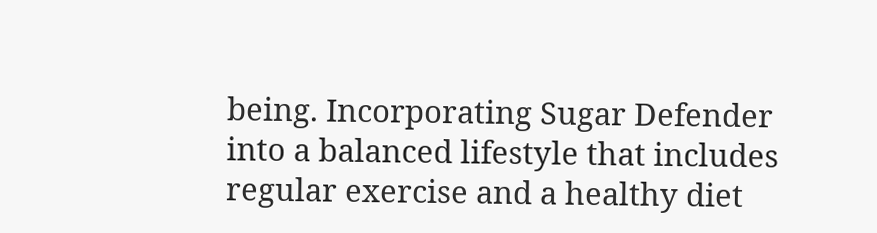being. Incorporating Sugar Defender into a balanced lifestyle that includes regular exercise and a healthy diet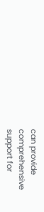can provide comprehensive support for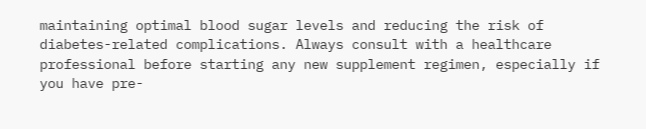maintaining optimal blood sugar levels and reducing the risk of diabetes-related complications. Always consult with a healthcare professional before starting any new supplement regimen, especially if you have pre-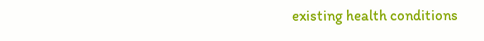existing health conditions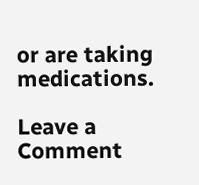or are taking medications.

Leave a Comment